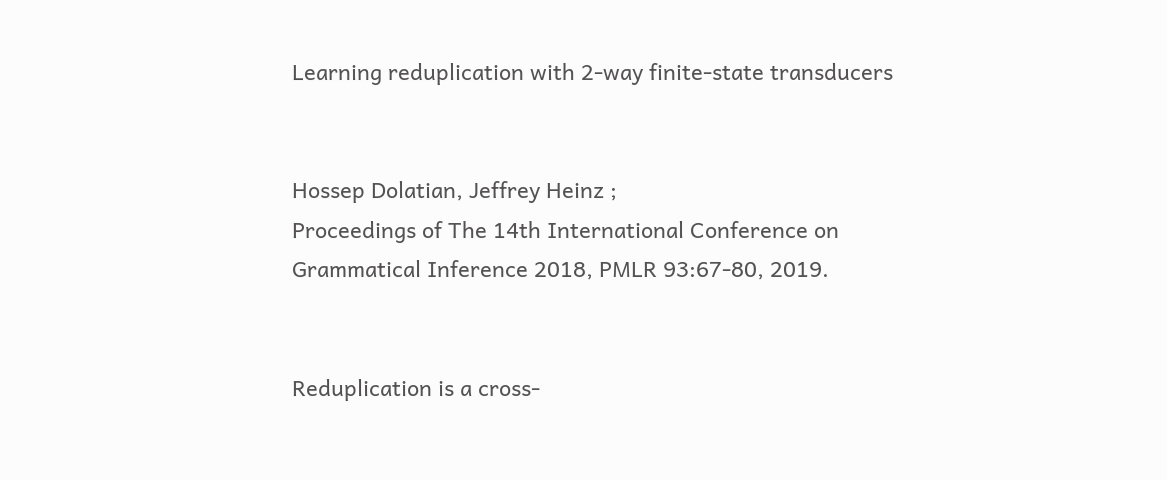Learning reduplication with 2-way finite-state transducers


Hossep Dolatian, Jeffrey Heinz ;
Proceedings of The 14th International Conference on Grammatical Inference 2018, PMLR 93:67-80, 2019.


Reduplication is a cross-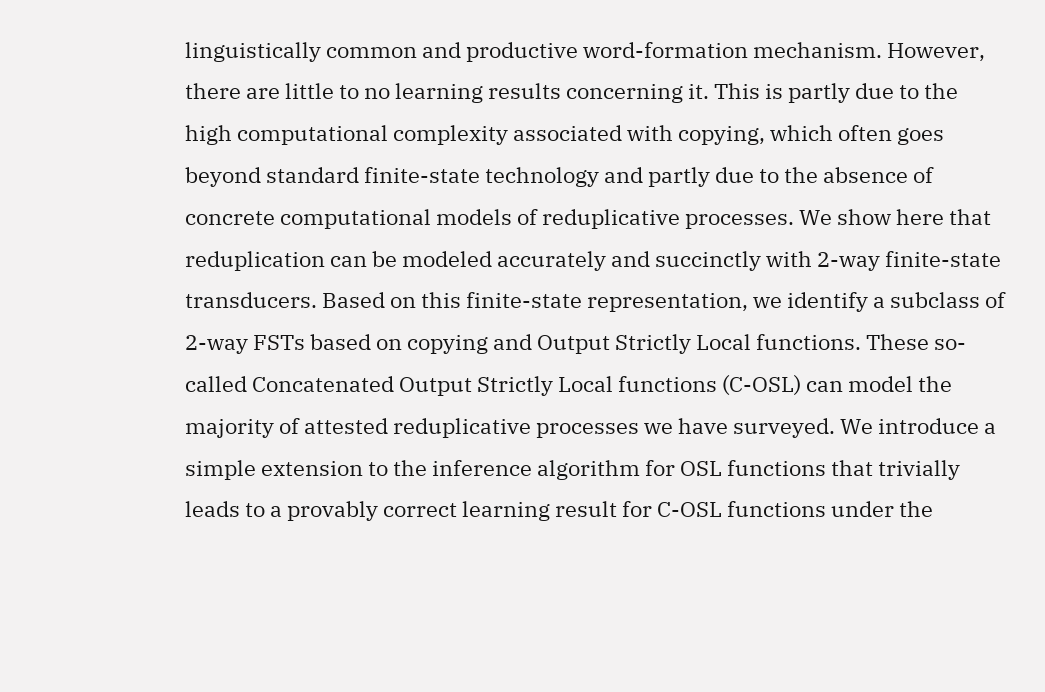linguistically common and productive word-formation mechanism. However, there are little to no learning results concerning it. This is partly due to the high computational complexity associated with copying, which often goes beyond standard finite-state technology and partly due to the absence of concrete computational models of reduplicative processes. We show here that reduplication can be modeled accurately and succinctly with 2-way finite-state transducers. Based on this finite-state representation, we identify a subclass of 2-way FSTs based on copying and Output Strictly Local functions. These so-called Concatenated Output Strictly Local functions (C-OSL) can model the majority of attested reduplicative processes we have surveyed. We introduce a simple extension to the inference algorithm for OSL functions that trivially leads to a provably correct learning result for C-OSL functions under the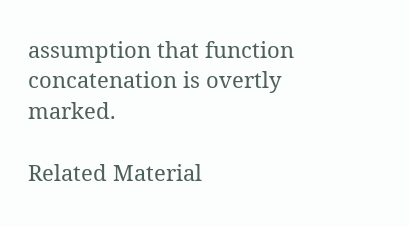assumption that function concatenation is overtly marked.

Related Material